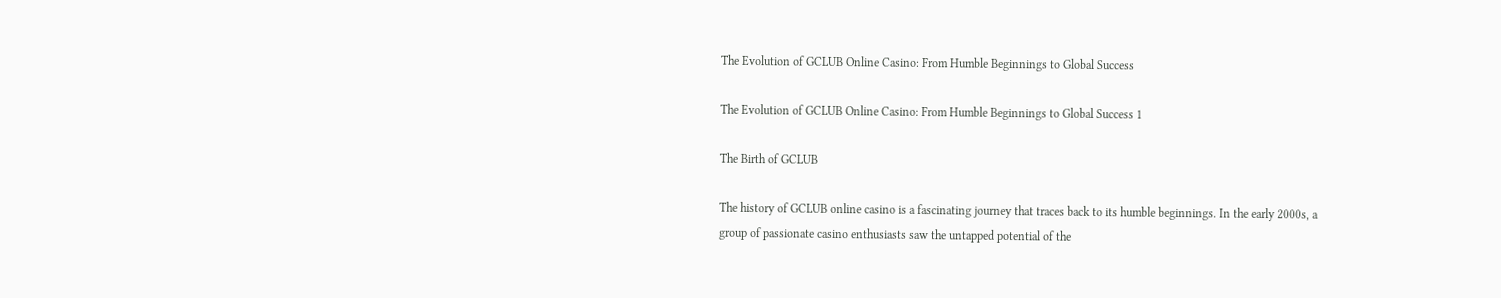The Evolution of GCLUB Online Casino: From Humble Beginnings to Global Success

The Evolution of GCLUB Online Casino: From Humble Beginnings to Global Success 1

The Birth of GCLUB

The history of GCLUB online casino is a fascinating journey that traces back to its humble beginnings. In the early 2000s, a group of passionate casino enthusiasts saw the untapped potential of the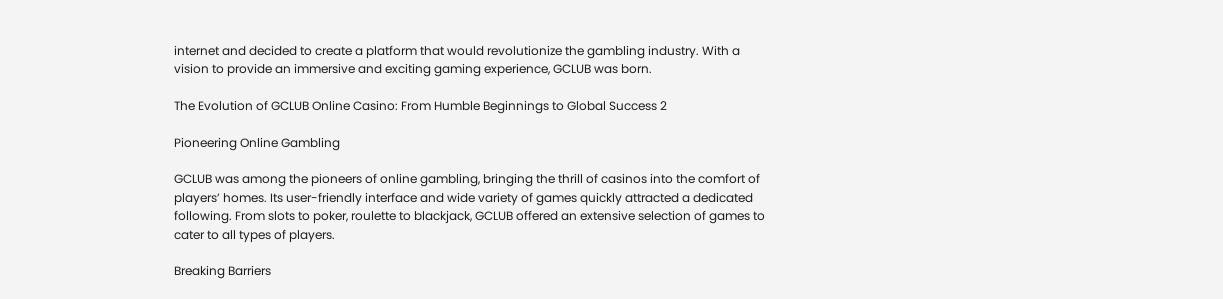internet and decided to create a platform that would revolutionize the gambling industry. With a vision to provide an immersive and exciting gaming experience, GCLUB was born.

The Evolution of GCLUB Online Casino: From Humble Beginnings to Global Success 2

Pioneering Online Gambling

GCLUB was among the pioneers of online gambling, bringing the thrill of casinos into the comfort of players’ homes. Its user-friendly interface and wide variety of games quickly attracted a dedicated following. From slots to poker, roulette to blackjack, GCLUB offered an extensive selection of games to cater to all types of players.

Breaking Barriers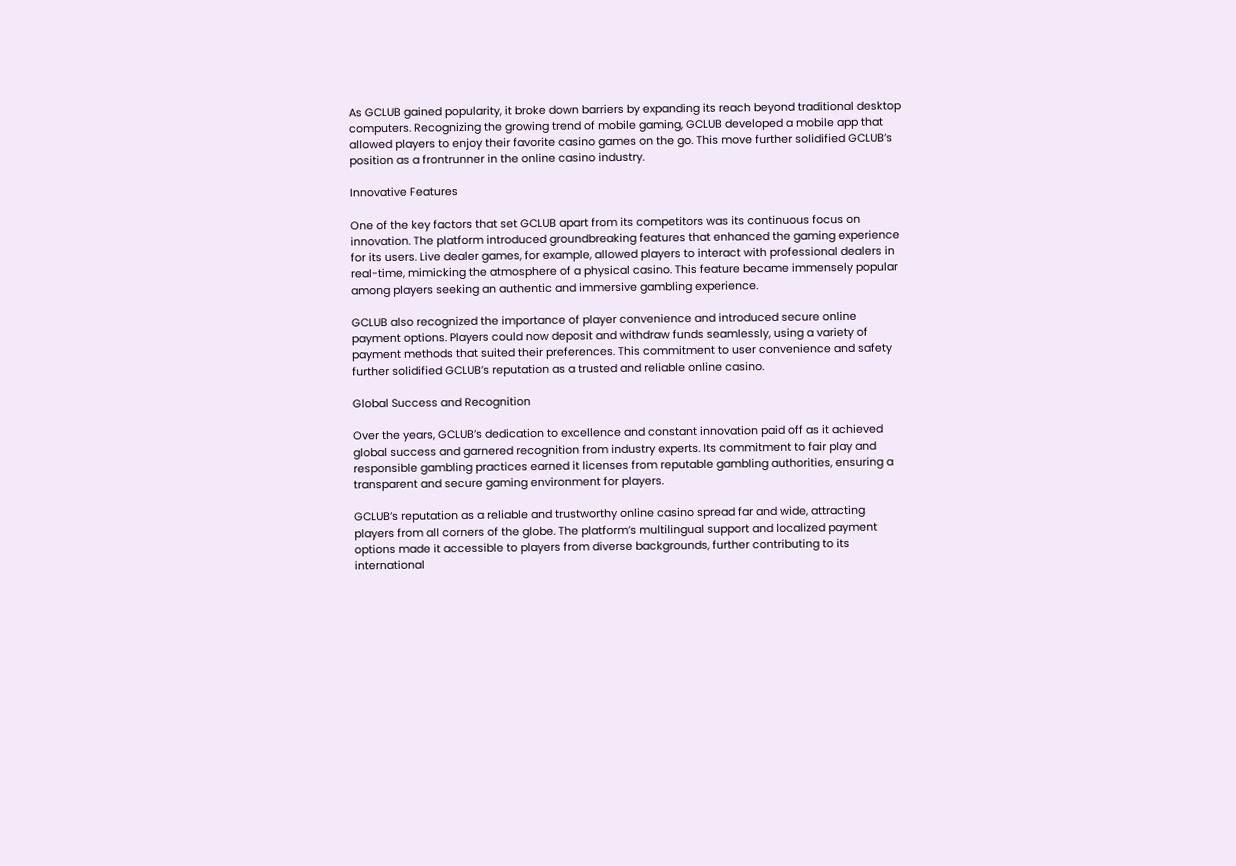As GCLUB gained popularity, it broke down barriers by expanding its reach beyond traditional desktop computers. Recognizing the growing trend of mobile gaming, GCLUB developed a mobile app that allowed players to enjoy their favorite casino games on the go. This move further solidified GCLUB’s position as a frontrunner in the online casino industry.

Innovative Features

One of the key factors that set GCLUB apart from its competitors was its continuous focus on innovation. The platform introduced groundbreaking features that enhanced the gaming experience for its users. Live dealer games, for example, allowed players to interact with professional dealers in real-time, mimicking the atmosphere of a physical casino. This feature became immensely popular among players seeking an authentic and immersive gambling experience.

GCLUB also recognized the importance of player convenience and introduced secure online payment options. Players could now deposit and withdraw funds seamlessly, using a variety of payment methods that suited their preferences. This commitment to user convenience and safety further solidified GCLUB’s reputation as a trusted and reliable online casino.

Global Success and Recognition

Over the years, GCLUB’s dedication to excellence and constant innovation paid off as it achieved global success and garnered recognition from industry experts. Its commitment to fair play and responsible gambling practices earned it licenses from reputable gambling authorities, ensuring a transparent and secure gaming environment for players.

GCLUB’s reputation as a reliable and trustworthy online casino spread far and wide, attracting players from all corners of the globe. The platform’s multilingual support and localized payment options made it accessible to players from diverse backgrounds, further contributing to its international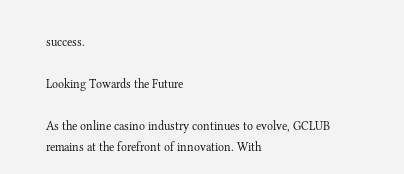success.

Looking Towards the Future

As the online casino industry continues to evolve, GCLUB remains at the forefront of innovation. With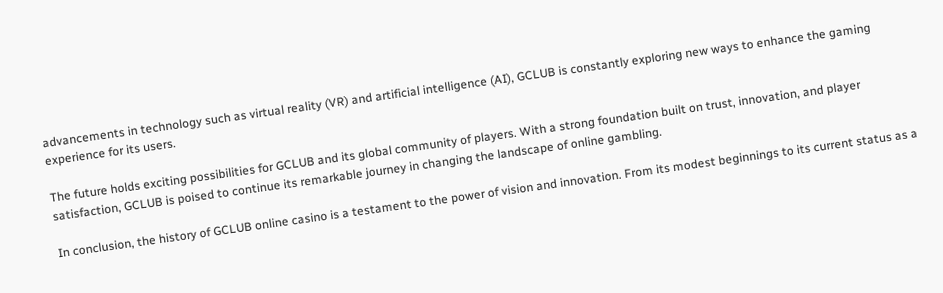advancements in technology such as virtual reality (VR) and artificial intelligence (AI), GCLUB is constantly exploring new ways to enhance the gaming experience for its users.

The future holds exciting possibilities for GCLUB and its global community of players. With a strong foundation built on trust, innovation, and player satisfaction, GCLUB is poised to continue its remarkable journey in changing the landscape of online gambling.

In conclusion, the history of GCLUB online casino is a testament to the power of vision and innovation. From its modest beginnings to its current status as a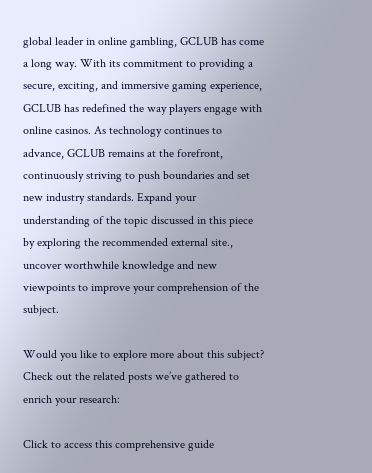global leader in online gambling, GCLUB has come a long way. With its commitment to providing a secure, exciting, and immersive gaming experience, GCLUB has redefined the way players engage with online casinos. As technology continues to advance, GCLUB remains at the forefront, continuously striving to push boundaries and set new industry standards. Expand your understanding of the topic discussed in this piece by exploring the recommended external site., uncover worthwhile knowledge and new viewpoints to improve your comprehension of the subject.

Would you like to explore more about this subject? Check out the related posts we’ve gathered to enrich your research:

Click to access this comprehensive guide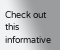Check out this informative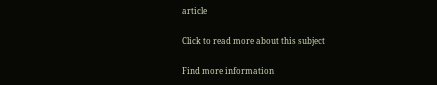article

Click to read more about this subject

Find more information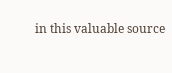in this valuable source